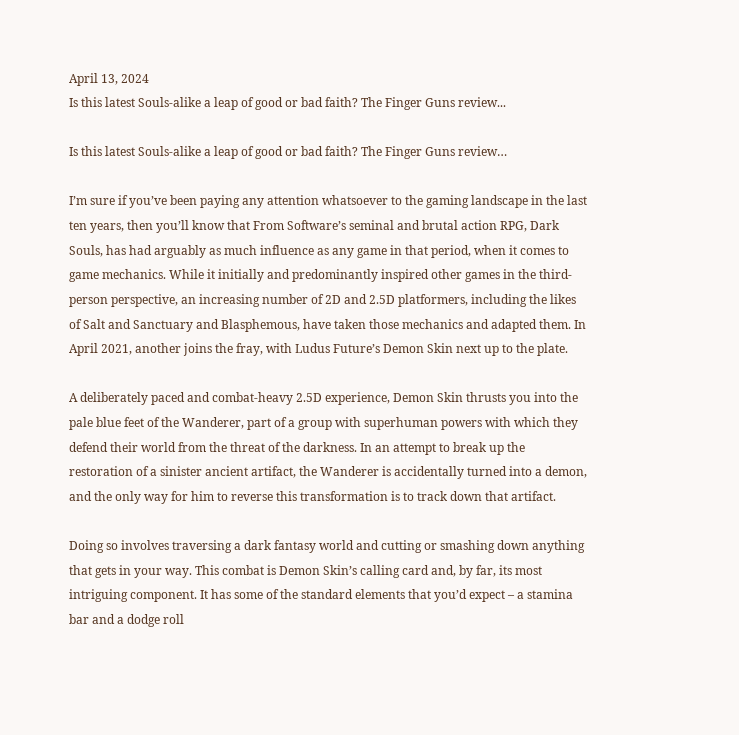April 13, 2024
Is this latest Souls-alike a leap of good or bad faith? The Finger Guns review...

Is this latest Souls-alike a leap of good or bad faith? The Finger Guns review…

I’m sure if you’ve been paying any attention whatsoever to the gaming landscape in the last ten years, then you’ll know that From Software’s seminal and brutal action RPG, Dark Souls, has had arguably as much influence as any game in that period, when it comes to game mechanics. While it initially and predominantly inspired other games in the third-person perspective, an increasing number of 2D and 2.5D platformers, including the likes of Salt and Sanctuary and Blasphemous, have taken those mechanics and adapted them. In April 2021, another joins the fray, with Ludus Future’s Demon Skin next up to the plate.

A deliberately paced and combat-heavy 2.5D experience, Demon Skin thrusts you into the pale blue feet of the Wanderer, part of a group with superhuman powers with which they defend their world from the threat of the darkness. In an attempt to break up the restoration of a sinister ancient artifact, the Wanderer is accidentally turned into a demon, and the only way for him to reverse this transformation is to track down that artifact.

Doing so involves traversing a dark fantasy world and cutting or smashing down anything that gets in your way. This combat is Demon Skin’s calling card and, by far, its most intriguing component. It has some of the standard elements that you’d expect – a stamina bar and a dodge roll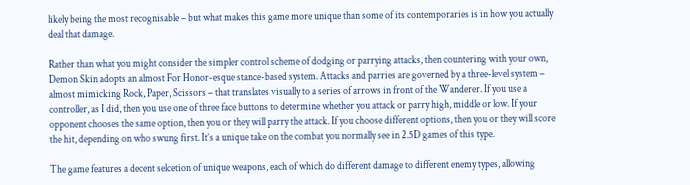likely being the most recognisable – but what makes this game more unique than some of its contemporaries is in how you actually deal that damage.

Rather than what you might consider the simpler control scheme of dodging or parrying attacks, then countering with your own, Demon Skin adopts an almost For Honor-esque stance-based system. Attacks and parries are governed by a three-level system – almost mimicking Rock, Paper, Scissors – that translates visually to a series of arrows in front of the Wanderer. If you use a controller, as I did, then you use one of three face buttons to determine whether you attack or parry high, middle or low. If your opponent chooses the same option, then you or they will parry the attack. If you choose different options, then you or they will score the hit, depending on who swung first. It’s a unique take on the combat you normally see in 2.5D games of this type.

The game features a decent selcetion of unique weapons, each of which do different damage to different enemy types, allowing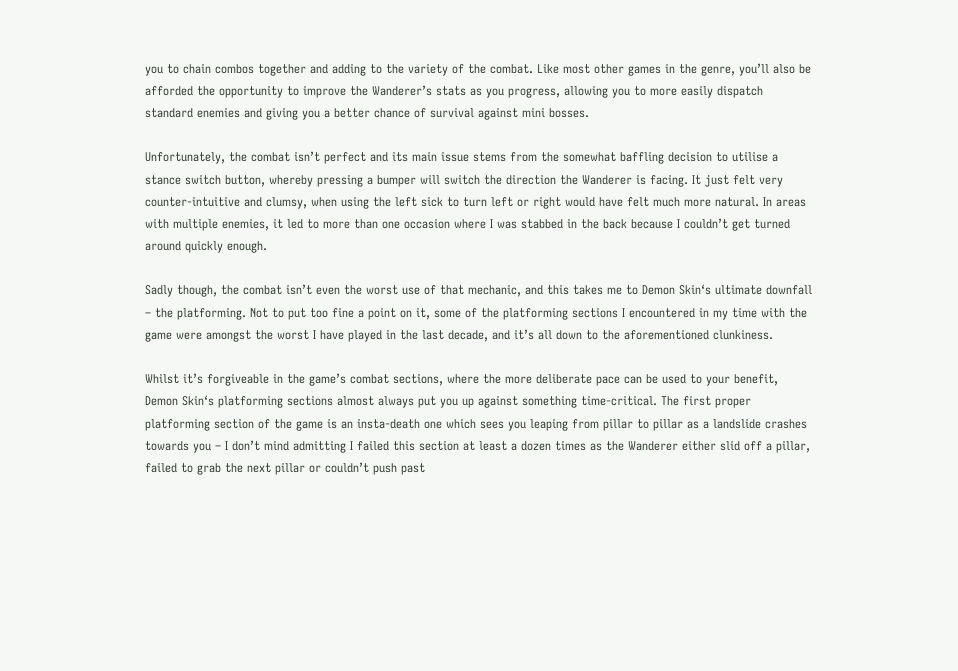you to chain combos together and adding to the variety of the combat. Like most other games in the genre, you’ll also be afforded the opportunity to improve the Wanderer’s stats as you progress, allowing you to more easily dispatch standard enemies and giving you a better chance of survival against mini bosses.

Unfortunately, the combat isn’t perfect and its main issue stems from the somewhat baffling decision to utilise a stance switch button, whereby pressing a bumper will switch the direction the Wanderer is facing. It just felt very counter-intuitive and clumsy, when using the left sick to turn left or right would have felt much more natural. In areas with multiple enemies, it led to more than one occasion where I was stabbed in the back because I couldn’t get turned around quickly enough.

Sadly though, the combat isn’t even the worst use of that mechanic, and this takes me to Demon Skin‘s ultimate downfall – the platforming. Not to put too fine a point on it, some of the platforming sections I encountered in my time with the game were amongst the worst I have played in the last decade, and it’s all down to the aforementioned clunkiness.

Whilst it’s forgiveable in the game’s combat sections, where the more deliberate pace can be used to your benefit, Demon Skin‘s platforming sections almost always put you up against something time-critical. The first proper platforming section of the game is an insta-death one which sees you leaping from pillar to pillar as a landslide crashes towards you – I don’t mind admitting I failed this section at least a dozen times as the Wanderer either slid off a pillar, failed to grab the next pillar or couldn’t push past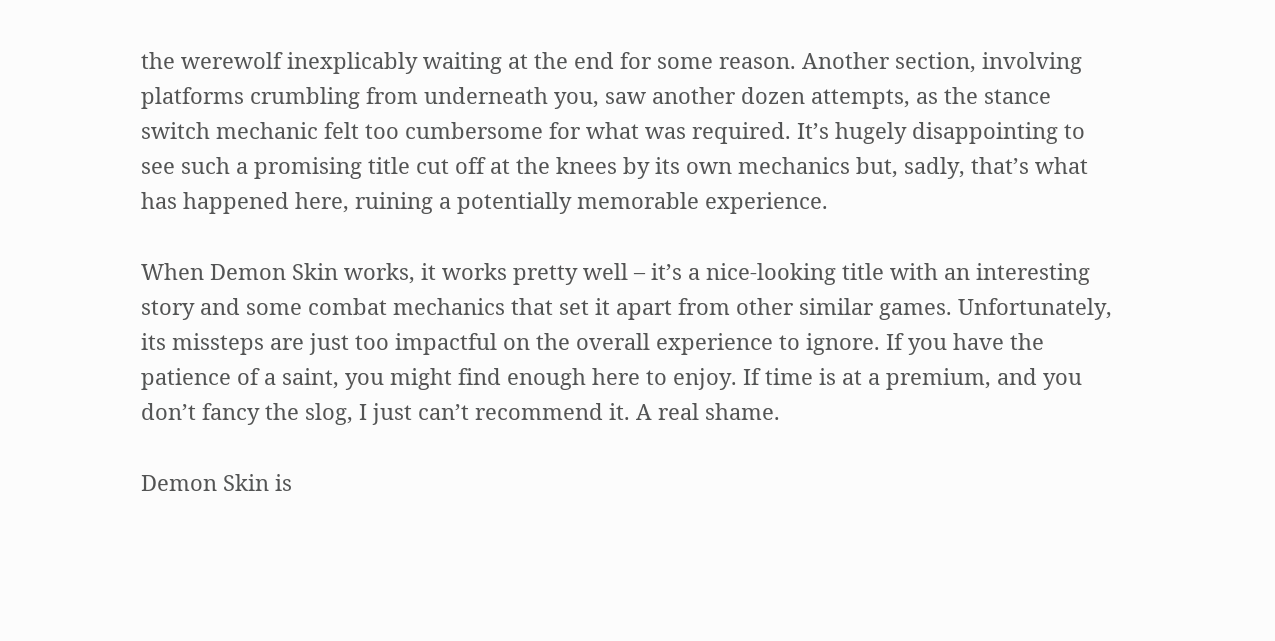the werewolf inexplicably waiting at the end for some reason. Another section, involving platforms crumbling from underneath you, saw another dozen attempts, as the stance switch mechanic felt too cumbersome for what was required. It’s hugely disappointing to see such a promising title cut off at the knees by its own mechanics but, sadly, that’s what has happened here, ruining a potentially memorable experience.

When Demon Skin works, it works pretty well – it’s a nice-looking title with an interesting story and some combat mechanics that set it apart from other similar games. Unfortunately, its missteps are just too impactful on the overall experience to ignore. If you have the patience of a saint, you might find enough here to enjoy. If time is at a premium, and you don’t fancy the slog, I just can’t recommend it. A real shame.

Demon Skin is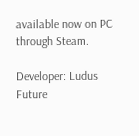available now on PC through Steam.

Developer: Ludus Future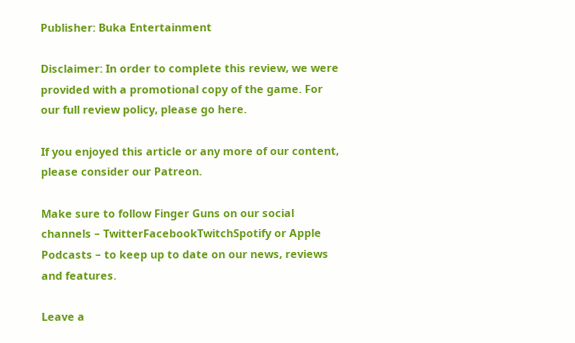Publisher: Buka Entertainment

Disclaimer: In order to complete this review, we were provided with a promotional copy of the game. For our full review policy, please go here.

If you enjoyed this article or any more of our content, please consider our Patreon.

Make sure to follow Finger Guns on our social channels – TwitterFacebookTwitchSpotify or Apple Podcasts – to keep up to date on our news, reviews and features.

Leave a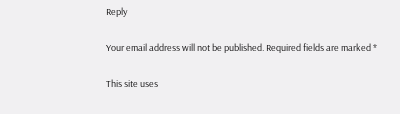Reply

Your email address will not be published. Required fields are marked *

This site uses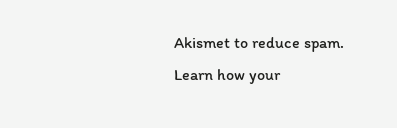Akismet to reduce spam. Learn how your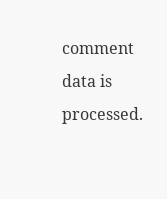comment data is processed.